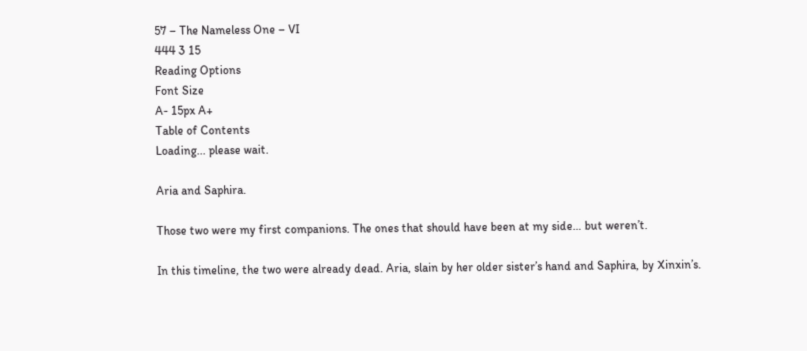57 – The Nameless One – VI
444 3 15
Reading Options
Font Size
A- 15px A+
Table of Contents
Loading... please wait.

Aria and Saphira.

Those two were my first companions. The ones that should have been at my side… but weren’t.

In this timeline, the two were already dead. Aria, slain by her older sister’s hand and Saphira, by Xinxin’s.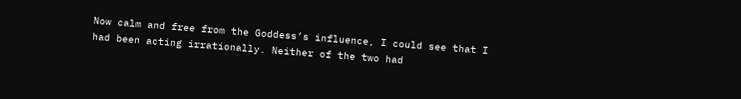Now calm and free from the Goddess’s influence, I could see that I had been acting irrationally. Neither of the two had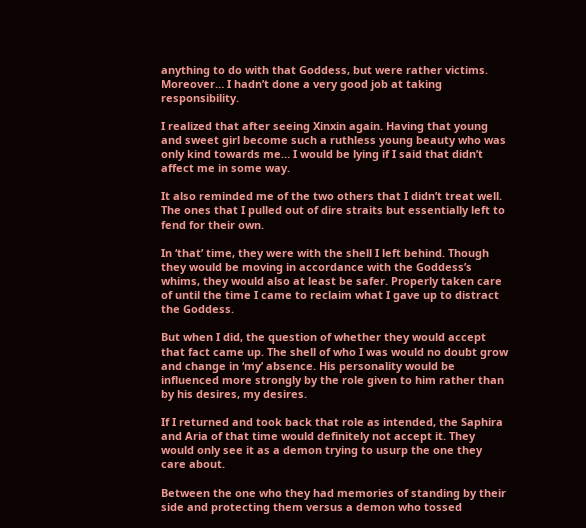anything to do with that Goddess, but were rather victims. Moreover… I hadn’t done a very good job at taking responsibility.

I realized that after seeing Xinxin again. Having that young and sweet girl become such a ruthless young beauty who was only kind towards me… I would be lying if I said that didn’t affect me in some way.

It also reminded me of the two others that I didn’t treat well. The ones that I pulled out of dire straits but essentially left to fend for their own.

In ‘that’ time, they were with the shell I left behind. Though they would be moving in accordance with the Goddess’s whims, they would also at least be safer. Properly taken care of until the time I came to reclaim what I gave up to distract the Goddess.

But when I did, the question of whether they would accept that fact came up. The shell of who I was would no doubt grow and change in ‘my’ absence. His personality would be influenced more strongly by the role given to him rather than by his desires, my desires.

If I returned and took back that role as intended, the Saphira and Aria of that time would definitely not accept it. They would only see it as a demon trying to usurp the one they care about.

Between the one who they had memories of standing by their side and protecting them versus a demon who tossed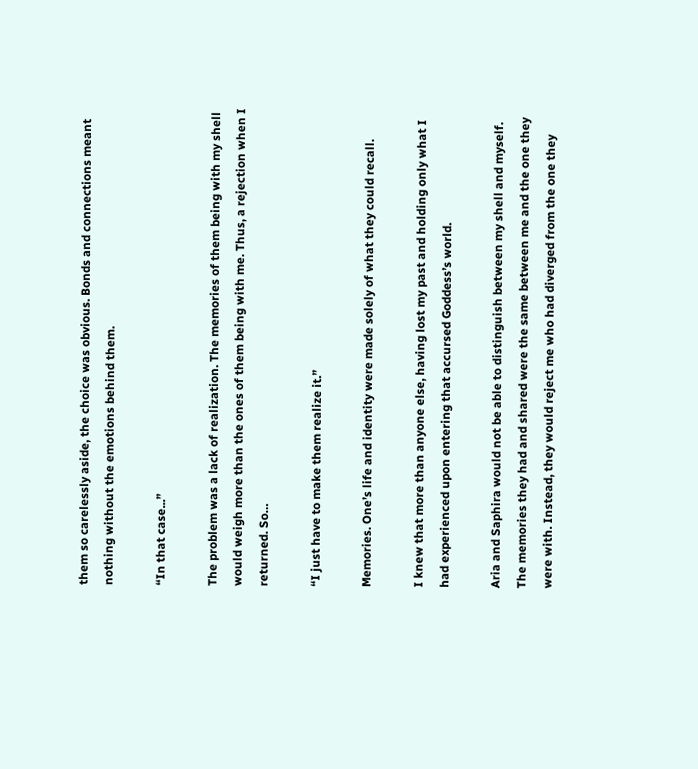them so carelessly aside, the choice was obvious. Bonds and connections meant nothing without the emotions behind them.

“In that case...”

The problem was a lack of realization. The memories of them being with my shell would weigh more than the ones of them being with me. Thus, a rejection when I returned. So…

“I just have to make them realize it.”

Memories. One’s life and identity were made solely of what they could recall.

I knew that more than anyone else, having lost my past and holding only what I had experienced upon entering that accursed Goddess’s world.

Aria and Saphira would not be able to distinguish between my shell and myself. The memories they had and shared were the same between me and the one they were with. Instead, they would reject me who had diverged from the one they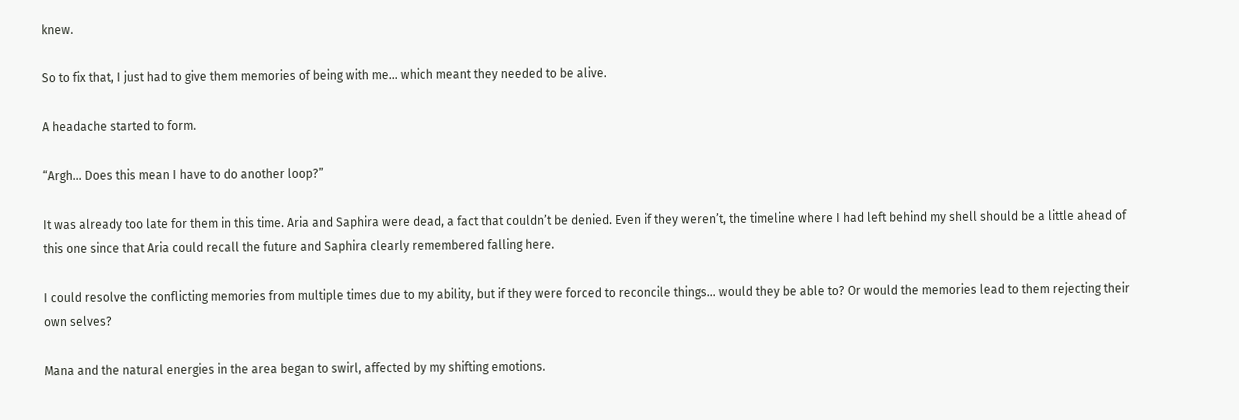knew.

So to fix that, I just had to give them memories of being with me… which meant they needed to be alive.

A headache started to form.

“Argh… Does this mean I have to do another loop?”

It was already too late for them in this time. Aria and Saphira were dead, a fact that couldn’t be denied. Even if they weren’t, the timeline where I had left behind my shell should be a little ahead of this one since that Aria could recall the future and Saphira clearly remembered falling here.

I could resolve the conflicting memories from multiple times due to my ability, but if they were forced to reconcile things… would they be able to? Or would the memories lead to them rejecting their own selves?

Mana and the natural energies in the area began to swirl, affected by my shifting emotions.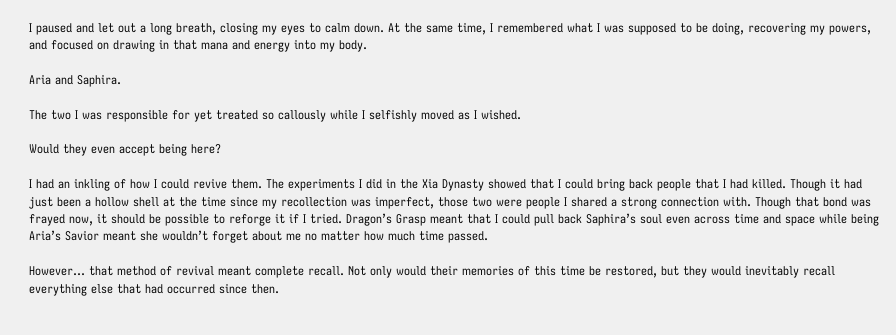I paused and let out a long breath, closing my eyes to calm down. At the same time, I remembered what I was supposed to be doing, recovering my powers, and focused on drawing in that mana and energy into my body.

Aria and Saphira.

The two I was responsible for yet treated so callously while I selfishly moved as I wished.

Would they even accept being here?

I had an inkling of how I could revive them. The experiments I did in the Xia Dynasty showed that I could bring back people that I had killed. Though it had just been a hollow shell at the time since my recollection was imperfect, those two were people I shared a strong connection with. Though that bond was frayed now, it should be possible to reforge it if I tried. Dragon’s Grasp meant that I could pull back Saphira’s soul even across time and space while being Aria’s Savior meant she wouldn’t forget about me no matter how much time passed.

However… that method of revival meant complete recall. Not only would their memories of this time be restored, but they would inevitably recall everything else that had occurred since then.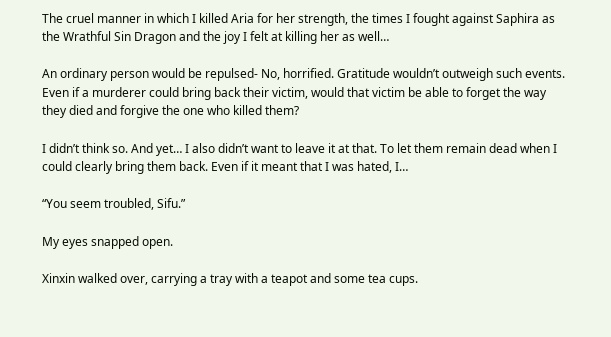The cruel manner in which I killed Aria for her strength, the times I fought against Saphira as the Wrathful Sin Dragon and the joy I felt at killing her as well…

An ordinary person would be repulsed- No, horrified. Gratitude wouldn’t outweigh such events. Even if a murderer could bring back their victim, would that victim be able to forget the way they died and forgive the one who killed them?

I didn’t think so. And yet… I also didn’t want to leave it at that. To let them remain dead when I could clearly bring them back. Even if it meant that I was hated, I…

“You seem troubled, Sifu.”

My eyes snapped open.

Xinxin walked over, carrying a tray with a teapot and some tea cups.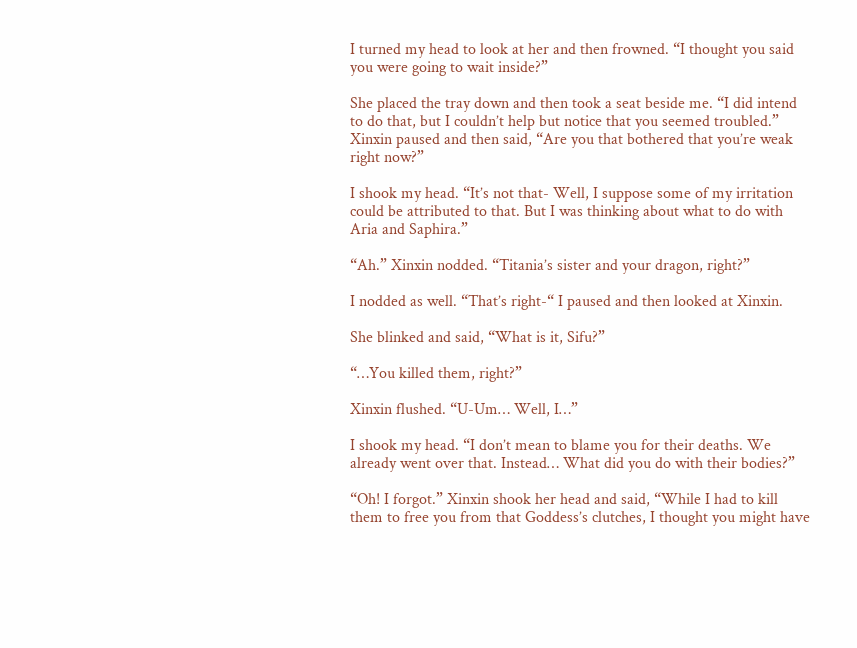I turned my head to look at her and then frowned. “I thought you said you were going to wait inside?”

She placed the tray down and then took a seat beside me. “I did intend to do that, but I couldn’t help but notice that you seemed troubled.” Xinxin paused and then said, “Are you that bothered that you’re weak right now?”

I shook my head. “It’s not that- Well, I suppose some of my irritation could be attributed to that. But I was thinking about what to do with Aria and Saphira.”

“Ah.” Xinxin nodded. “Titania’s sister and your dragon, right?”

I nodded as well. “That’s right-“ I paused and then looked at Xinxin.

She blinked and said, “What is it, Sifu?”

“…You killed them, right?”

Xinxin flushed. “U-Um… Well, I…”

I shook my head. “I don’t mean to blame you for their deaths. We already went over that. Instead… What did you do with their bodies?”

“Oh! I forgot.” Xinxin shook her head and said, “While I had to kill them to free you from that Goddess’s clutches, I thought you might have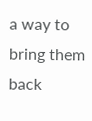a way to bring them back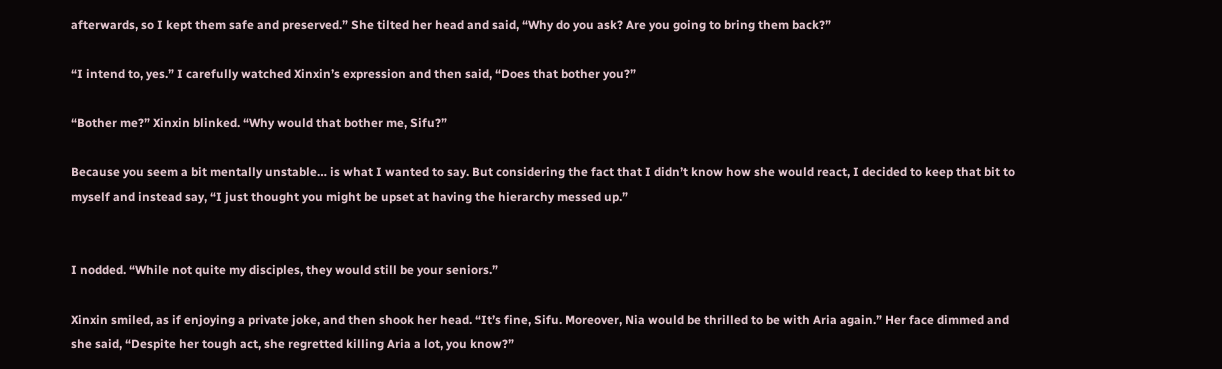afterwards, so I kept them safe and preserved.” She tilted her head and said, “Why do you ask? Are you going to bring them back?”

“I intend to, yes.” I carefully watched Xinxin’s expression and then said, “Does that bother you?”

“Bother me?” Xinxin blinked. “Why would that bother me, Sifu?”

Because you seem a bit mentally unstable… is what I wanted to say. But considering the fact that I didn’t know how she would react, I decided to keep that bit to myself and instead say, “I just thought you might be upset at having the hierarchy messed up.”


I nodded. “While not quite my disciples, they would still be your seniors.”

Xinxin smiled, as if enjoying a private joke, and then shook her head. “It’s fine, Sifu. Moreover, Nia would be thrilled to be with Aria again.” Her face dimmed and she said, “Despite her tough act, she regretted killing Aria a lot, you know?”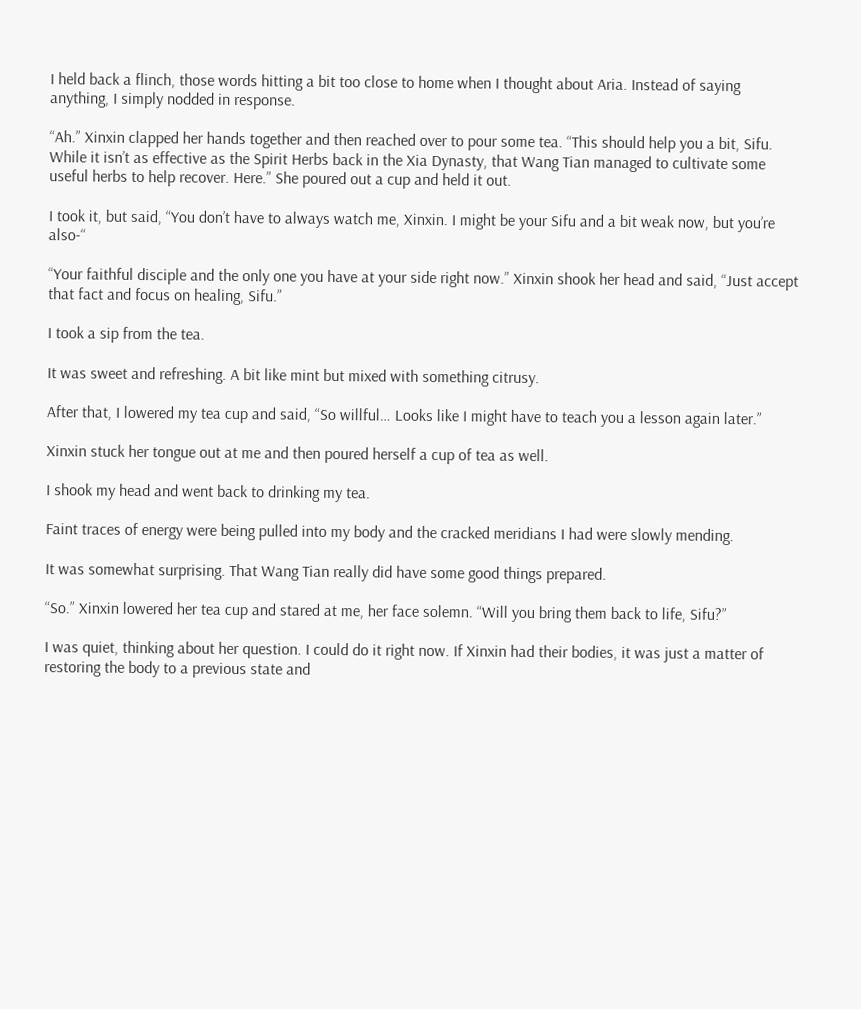I held back a flinch, those words hitting a bit too close to home when I thought about Aria. Instead of saying anything, I simply nodded in response.

“Ah.” Xinxin clapped her hands together and then reached over to pour some tea. “This should help you a bit, Sifu. While it isn’t as effective as the Spirit Herbs back in the Xia Dynasty, that Wang Tian managed to cultivate some useful herbs to help recover. Here.” She poured out a cup and held it out.

I took it, but said, “You don’t have to always watch me, Xinxin. I might be your Sifu and a bit weak now, but you’re also-“

“Your faithful disciple and the only one you have at your side right now.” Xinxin shook her head and said, “Just accept that fact and focus on healing, Sifu.”

I took a sip from the tea.

It was sweet and refreshing. A bit like mint but mixed with something citrusy.

After that, I lowered my tea cup and said, “So willful… Looks like I might have to teach you a lesson again later.”

Xinxin stuck her tongue out at me and then poured herself a cup of tea as well.

I shook my head and went back to drinking my tea.

Faint traces of energy were being pulled into my body and the cracked meridians I had were slowly mending.

It was somewhat surprising. That Wang Tian really did have some good things prepared.

“So.” Xinxin lowered her tea cup and stared at me, her face solemn. “Will you bring them back to life, Sifu?”

I was quiet, thinking about her question. I could do it right now. If Xinxin had their bodies, it was just a matter of restoring the body to a previous state and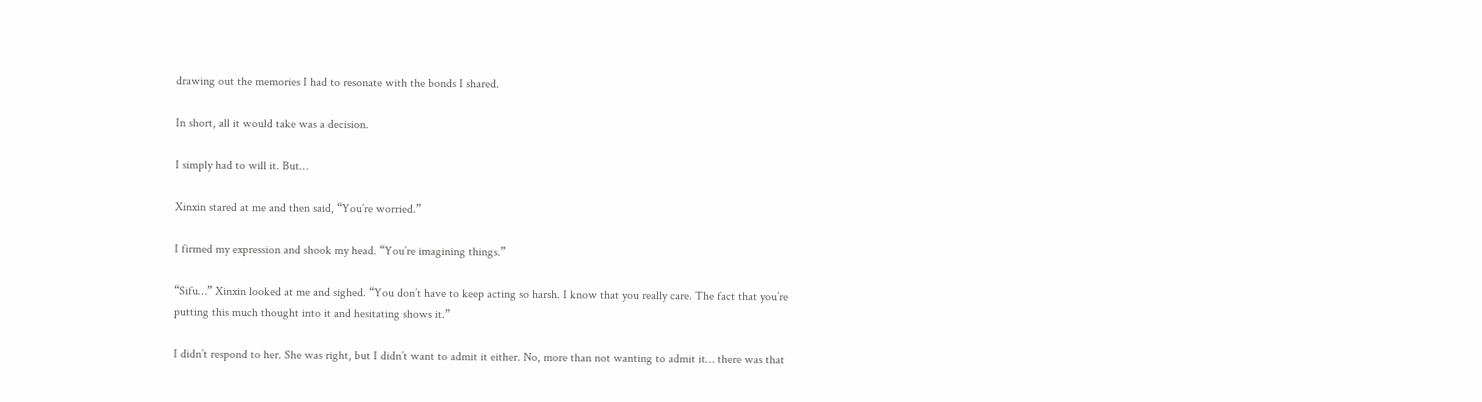drawing out the memories I had to resonate with the bonds I shared.

In short, all it would take was a decision.

I simply had to will it. But…

Xinxin stared at me and then said, “You’re worried.”

I firmed my expression and shook my head. “You’re imagining things.”

“Sifu…” Xinxin looked at me and sighed. “You don’t have to keep acting so harsh. I know that you really care. The fact that you’re putting this much thought into it and hesitating shows it.”

I didn’t respond to her. She was right, but I didn’t want to admit it either. No, more than not wanting to admit it… there was that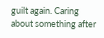guilt again. Caring about something after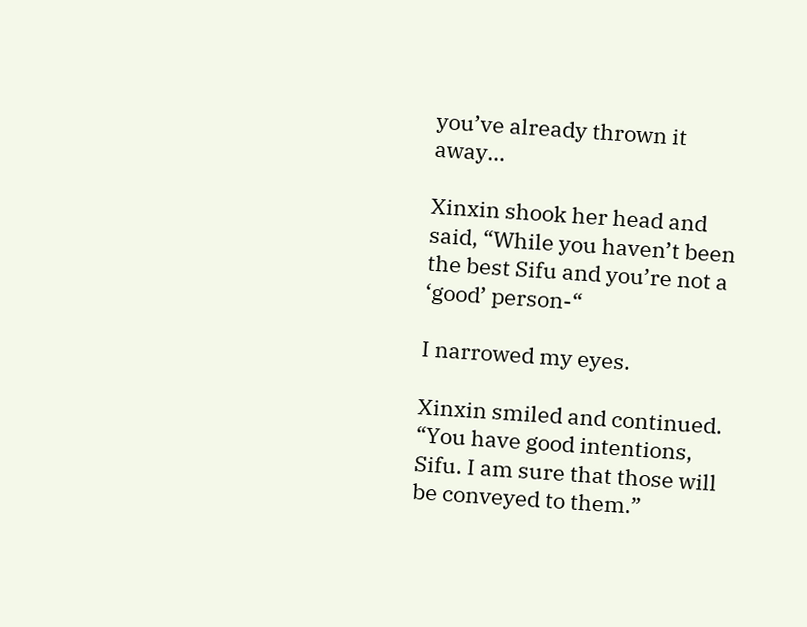you’ve already thrown it away…

Xinxin shook her head and said, “While you haven’t been the best Sifu and you’re not a ‘good’ person-“

I narrowed my eyes.

Xinxin smiled and continued. “You have good intentions, Sifu. I am sure that those will be conveyed to them.”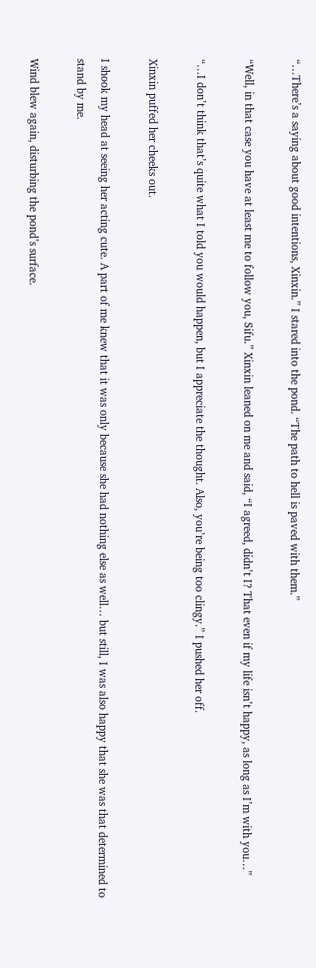“…There’s a saying about good intentions, Xinxin.” I stared into the pond. “The path to hell is paved with them.”

“Well, in that case you have at least me to follow you, Sifu.” Xinxin leaned on me and said, “I agreed, didn’t I? That even if my life isn’t happy, as long as I’m with you…”

“…I don’t think that’s quite what I told you would happen, but I appreciate the thought. Also, you’re being too clingy.” I pushed her off.

Xinxin puffed her cheeks out.

I shook my head at seeing her acting cute. A part of me knew that it was only because she had nothing else as well… but still, I was also happy that she was that determined to stand by me.

Wind blew again, disturbing the pond’s surface.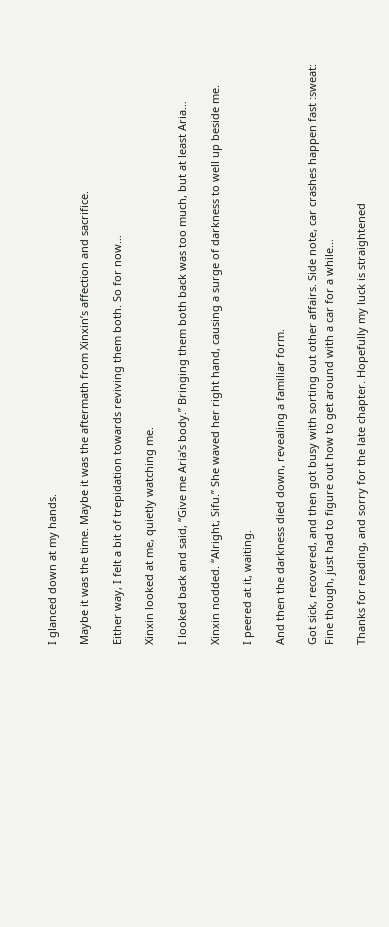I glanced down at my hands.

Maybe it was the time. Maybe it was the aftermath from Xinxin’s affection and sacrifice.

Either way, I felt a bit of trepidation towards reviving them both. So for now…

Xinxin looked at me, quietly watching me.

I looked back and said, “Give me Aria’s body.” Bringing them both back was too much, but at least Aria…

Xinxin nodded. “Alright, Sifu.” She waved her right hand, causing a surge of darkness to well up beside me.

I peered at it, waiting.

And then the darkness died down, revealing a familiar form.

Got sick, recovered, and then got busy with sorting out other affairs. Side note, car crashes happen fast :sweat: Fine though, just had to figure out how to get around with a car for a while...

Thanks for reading, and sorry for the late chapter. Hopefully my luck is straightened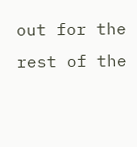out for the rest of the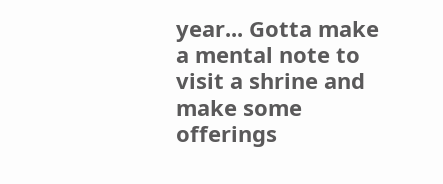year... Gotta make a mental note to visit a shrine and make some offerings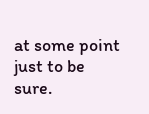at some point just to be sure.